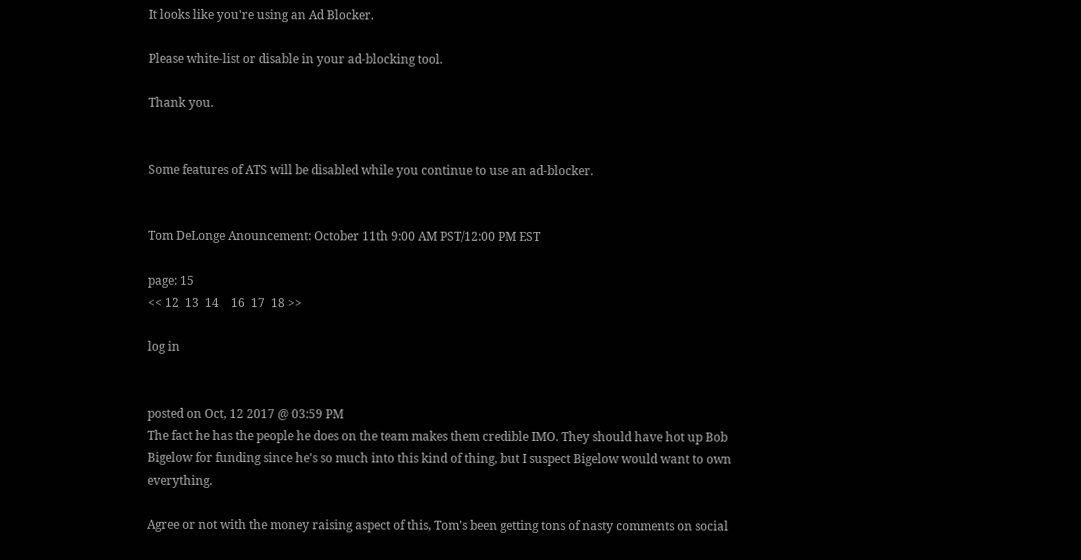It looks like you're using an Ad Blocker.

Please white-list or disable in your ad-blocking tool.

Thank you.


Some features of ATS will be disabled while you continue to use an ad-blocker.


Tom DeLonge Anouncement: October 11th 9:00 AM PST/12:00 PM EST

page: 15
<< 12  13  14    16  17  18 >>

log in


posted on Oct, 12 2017 @ 03:59 PM
The fact he has the people he does on the team makes them credible IMO. They should have hot up Bob Bigelow for funding since he's so much into this kind of thing, but I suspect Bigelow would want to own everything.

Agree or not with the money raising aspect of this, Tom's been getting tons of nasty comments on social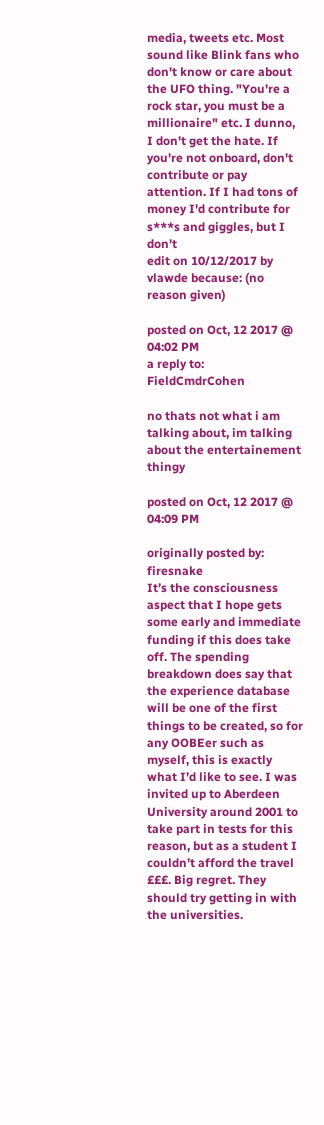media, tweets etc. Most sound like Blink fans who don't know or care about the UFO thing. "You're a rock star, you must be a millionaire" etc. I dunno, I don't get the hate. If you're not onboard, don't contribute or pay attention. If I had tons of money I'd contribute for s***s and giggles, but I don't
edit on 10/12/2017 by vlawde because: (no reason given)

posted on Oct, 12 2017 @ 04:02 PM
a reply to: FieldCmdrCohen

no thats not what i am talking about, im talking about the entertainement thingy

posted on Oct, 12 2017 @ 04:09 PM

originally posted by: firesnake
It’s the consciousness aspect that I hope gets some early and immediate funding if this does take off. The spending breakdown does say that the experience database will be one of the first things to be created, so for any OOBEer such as myself, this is exactly what I’d like to see. I was invited up to Aberdeen University around 2001 to take part in tests for this reason, but as a student I couldn’t afford the travel £££. Big regret. They should try getting in with the universities.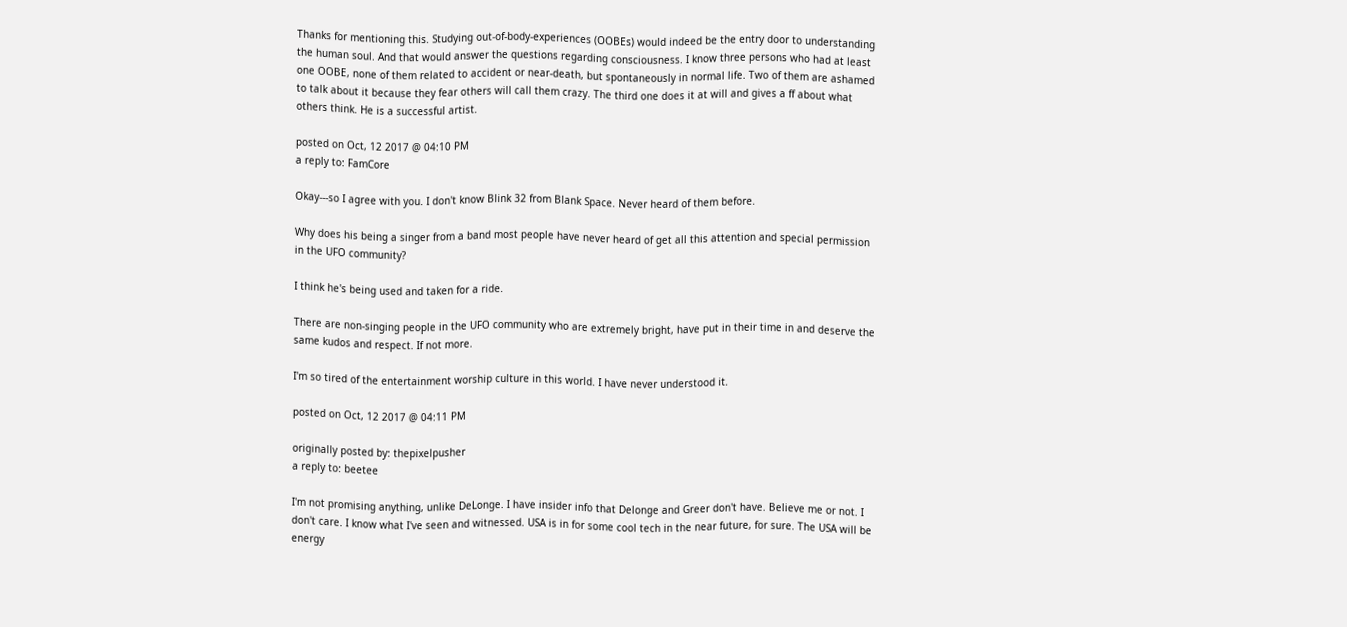Thanks for mentioning this. Studying out-of-body-experiences (OOBEs) would indeed be the entry door to understanding the human soul. And that would answer the questions regarding consciousness. I know three persons who had at least one OOBE, none of them related to accident or near-death, but spontaneously in normal life. Two of them are ashamed to talk about it because they fear others will call them crazy. The third one does it at will and gives a ff about what others think. He is a successful artist.

posted on Oct, 12 2017 @ 04:10 PM
a reply to: FamCore

Okay---so I agree with you. I don't know Blink 32 from Blank Space. Never heard of them before.

Why does his being a singer from a band most people have never heard of get all this attention and special permission in the UFO community?

I think he's being used and taken for a ride.

There are non-singing people in the UFO community who are extremely bright, have put in their time in and deserve the same kudos and respect. If not more.

I'm so tired of the entertainment worship culture in this world. I have never understood it.

posted on Oct, 12 2017 @ 04:11 PM

originally posted by: thepixelpusher
a reply to: beetee

I'm not promising anything, unlike DeLonge. I have insider info that Delonge and Greer don't have. Believe me or not. I don't care. I know what I've seen and witnessed. USA is in for some cool tech in the near future, for sure. The USA will be energy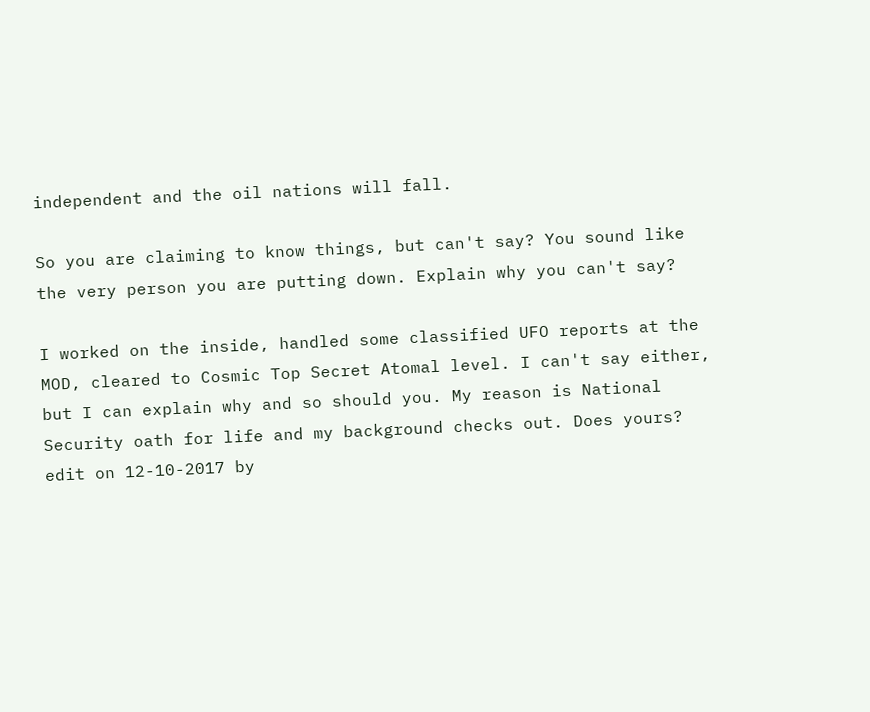independent and the oil nations will fall.

So you are claiming to know things, but can't say? You sound like the very person you are putting down. Explain why you can't say?

I worked on the inside, handled some classified UFO reports at the MOD, cleared to Cosmic Top Secret Atomal level. I can't say either, but I can explain why and so should you. My reason is National Security oath for life and my background checks out. Does yours?
edit on 12-10-2017 by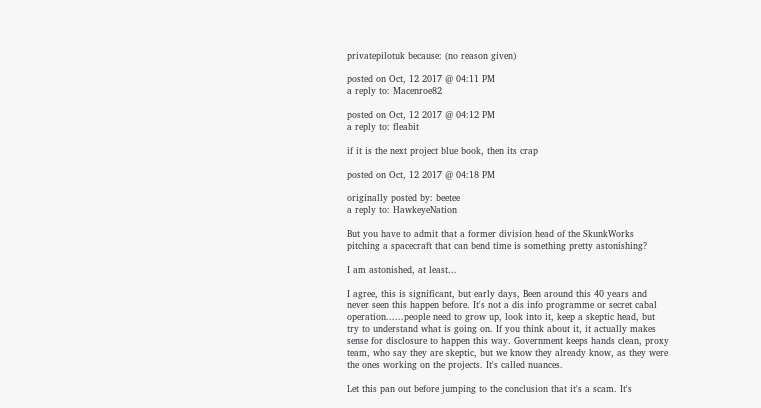privatepilotuk because: (no reason given)

posted on Oct, 12 2017 @ 04:11 PM
a reply to: Macenroe82

posted on Oct, 12 2017 @ 04:12 PM
a reply to: fleabit

if it is the next project blue book, then its crap

posted on Oct, 12 2017 @ 04:18 PM

originally posted by: beetee
a reply to: HawkeyeNation

But you have to admit that a former division head of the SkunkWorks pitching a spacecraft that can bend time is something pretty astonishing?

I am astonished, at least...

I agree, this is significant, but early days, Been around this 40 years and never seen this happen before. It's not a dis info programme or secret cabal operation......people need to grow up, look into it, keep a skeptic head, but try to understand what is going on. If you think about it, it actually makes sense for disclosure to happen this way. Government keeps hands clean, proxy team, who say they are skeptic, but we know they already know, as they were the ones working on the projects. It's called nuances.

Let this pan out before jumping to the conclusion that it's a scam. It's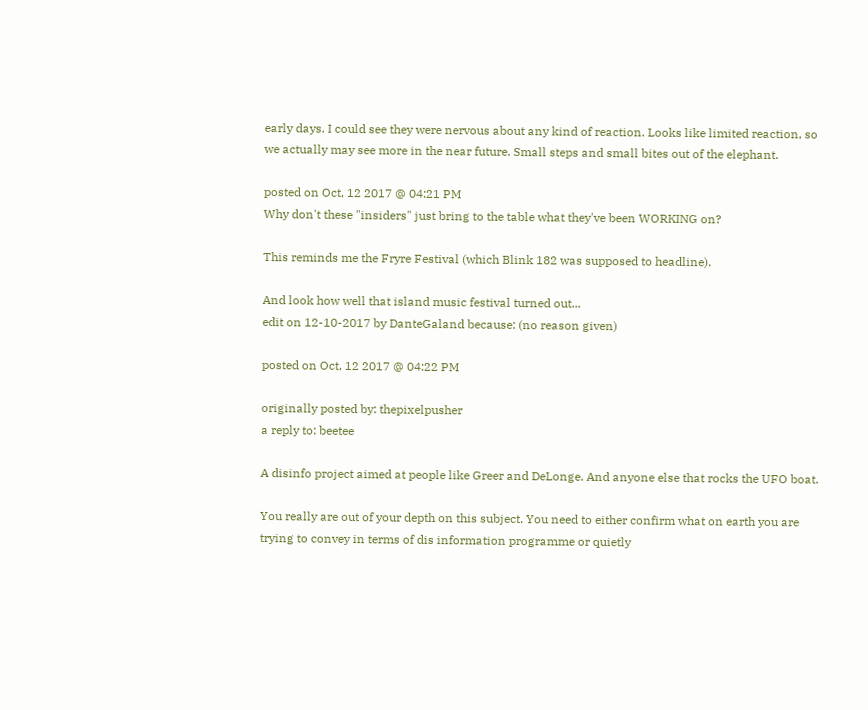early days. I could see they were nervous about any kind of reaction. Looks like limited reaction, so we actually may see more in the near future. Small steps and small bites out of the elephant.

posted on Oct, 12 2017 @ 04:21 PM
Why don't these "insiders" just bring to the table what they've been WORKING on?

This reminds me the Fryre Festival (which Blink 182 was supposed to headline).

And look how well that island music festival turned out...
edit on 12-10-2017 by DanteGaland because: (no reason given)

posted on Oct, 12 2017 @ 04:22 PM

originally posted by: thepixelpusher
a reply to: beetee

A disinfo project aimed at people like Greer and DeLonge. And anyone else that rocks the UFO boat.

You really are out of your depth on this subject. You need to either confirm what on earth you are trying to convey in terms of dis information programme or quietly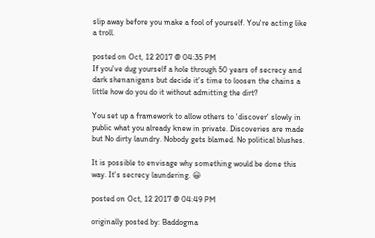slip away before you make a fool of yourself. You're acting like a troll.

posted on Oct, 12 2017 @ 04:35 PM
If you've dug yourself a hole through 50 years of secrecy and dark shenanigans but decide it's time to loosen the chains a little how do you do it without admitting the dirt?

You set up a framework to allow others to 'discover' slowly in public what you already knew in private. Discoveries are made but No dirty laundry. Nobody gets blamed. No political blushes.

It is possible to envisage why something would be done this way. It's secrecy laundering. 😀

posted on Oct, 12 2017 @ 04:49 PM

originally posted by: Baddogma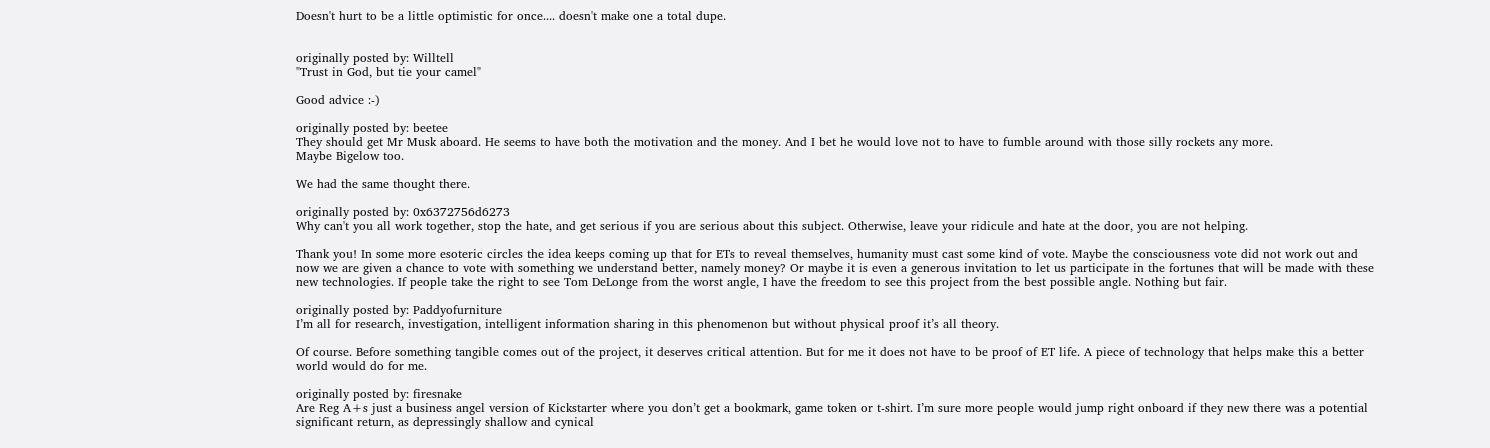Doesn't hurt to be a little optimistic for once.... doesn't make one a total dupe.


originally posted by: Willtell
"Trust in God, but tie your camel"

Good advice :-)

originally posted by: beetee
They should get Mr Musk aboard. He seems to have both the motivation and the money. And I bet he would love not to have to fumble around with those silly rockets any more.
Maybe Bigelow too.

We had the same thought there.

originally posted by: 0x6372756d6273
Why can't you all work together, stop the hate, and get serious if you are serious about this subject. Otherwise, leave your ridicule and hate at the door, you are not helping.

Thank you! In some more esoteric circles the idea keeps coming up that for ETs to reveal themselves, humanity must cast some kind of vote. Maybe the consciousness vote did not work out and now we are given a chance to vote with something we understand better, namely money? Or maybe it is even a generous invitation to let us participate in the fortunes that will be made with these new technologies. If people take the right to see Tom DeLonge from the worst angle, I have the freedom to see this project from the best possible angle. Nothing but fair.

originally posted by: Paddyofurniture
I’m all for research, investigation, intelligent information sharing in this phenomenon but without physical proof it’s all theory.

Of course. Before something tangible comes out of the project, it deserves critical attention. But for me it does not have to be proof of ET life. A piece of technology that helps make this a better world would do for me.

originally posted by: firesnake
Are Reg A+s just a business angel version of Kickstarter where you don’t get a bookmark, game token or t-shirt. I’m sure more people would jump right onboard if they new there was a potential significant return, as depressingly shallow and cynical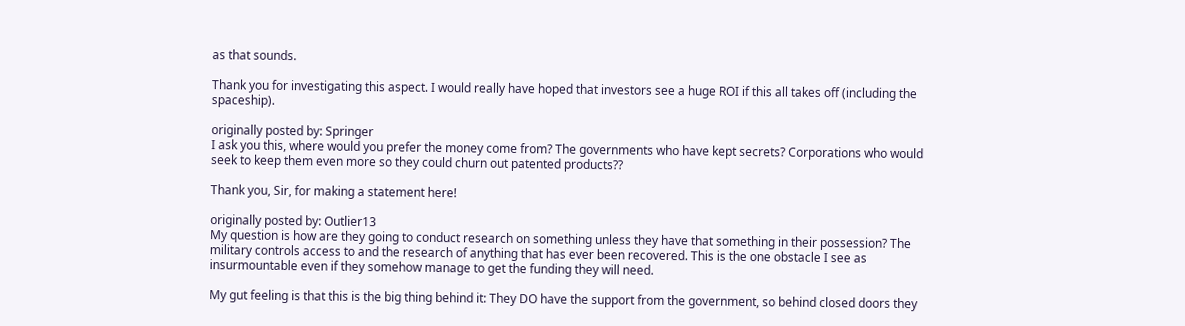as that sounds.

Thank you for investigating this aspect. I would really have hoped that investors see a huge ROI if this all takes off (including the spaceship).

originally posted by: Springer
I ask you this, where would you prefer the money come from? The governments who have kept secrets? Corporations who would seek to keep them even more so they could churn out patented products??

Thank you, Sir, for making a statement here!

originally posted by: Outlier13
My question is how are they going to conduct research on something unless they have that something in their possession? The military controls access to and the research of anything that has ever been recovered. This is the one obstacle I see as insurmountable even if they somehow manage to get the funding they will need.

My gut feeling is that this is the big thing behind it: They DO have the support from the government, so behind closed doors they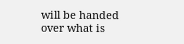will be handed over what is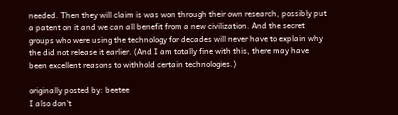needed. Then they will claim is was won through their own research, possibly put a patent on it and we can all benefit from a new civilization. And the secret groups who were using the technology for decades will never have to explain why the did not release it earlier. (And I am totally fine with this, there may have been excellent reasons to withhold certain technologies.)

originally posted by: beetee
I also don't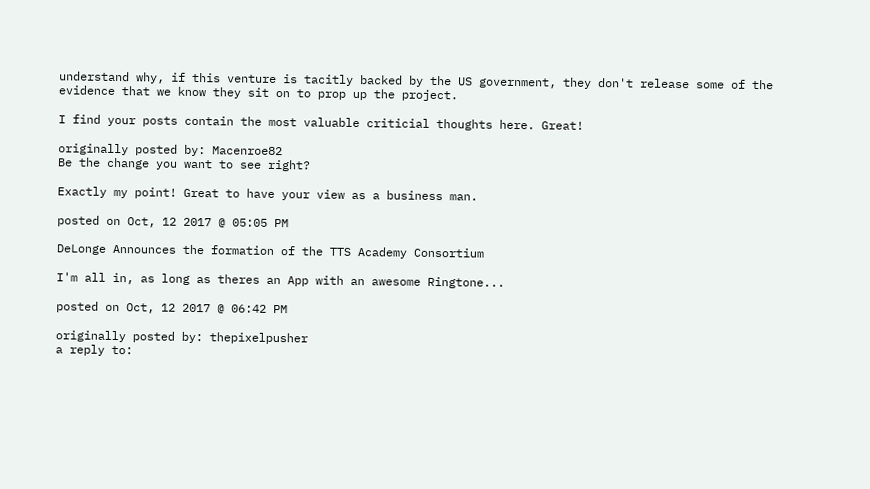understand why, if this venture is tacitly backed by the US government, they don't release some of the evidence that we know they sit on to prop up the project.

I find your posts contain the most valuable criticial thoughts here. Great!

originally posted by: Macenroe82
Be the change you want to see right?

Exactly my point! Great to have your view as a business man.

posted on Oct, 12 2017 @ 05:05 PM

DeLonge Announces the formation of the TTS Academy Consortium

I'm all in, as long as theres an App with an awesome Ringtone...

posted on Oct, 12 2017 @ 06:42 PM

originally posted by: thepixelpusher
a reply to: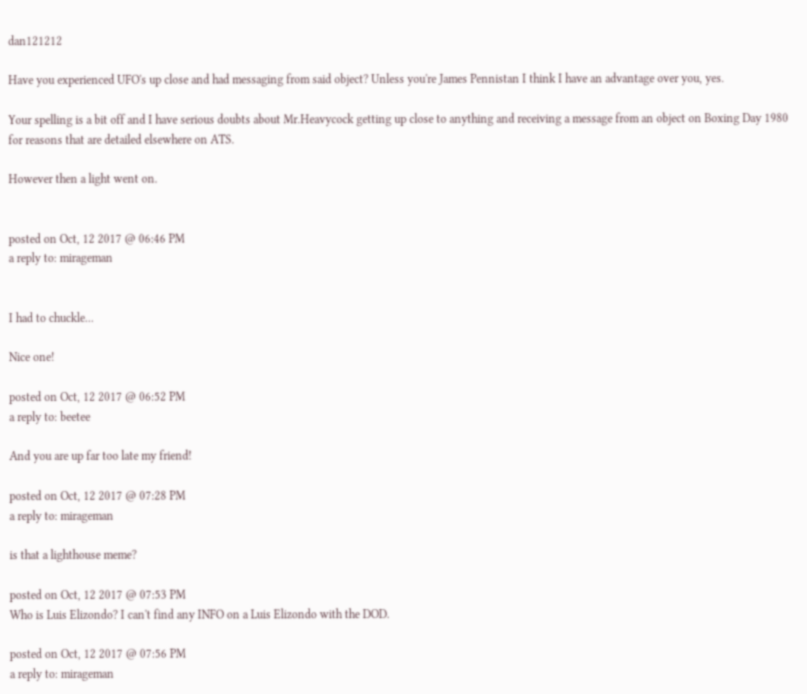dan121212

Have you experienced UFO's up close and had messaging from said object? Unless you're James Pennistan I think I have an advantage over you, yes.

Your spelling is a bit off and I have serious doubts about Mr.Heavycock getting up close to anything and receiving a message from an object on Boxing Day 1980 for reasons that are detailed elsewhere on ATS.

However then a light went on.


posted on Oct, 12 2017 @ 06:46 PM
a reply to: mirageman


I had to chuckle...

Nice one!

posted on Oct, 12 2017 @ 06:52 PM
a reply to: beetee

And you are up far too late my friend!

posted on Oct, 12 2017 @ 07:28 PM
a reply to: mirageman

is that a lighthouse meme?

posted on Oct, 12 2017 @ 07:53 PM
Who is Luis Elizondo? I can't find any INFO on a Luis Elizondo with the DOD.

posted on Oct, 12 2017 @ 07:56 PM
a reply to: mirageman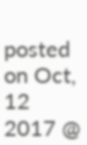posted on Oct, 12 2017 @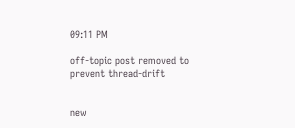09:11 PM

off-topic post removed to prevent thread-drift


new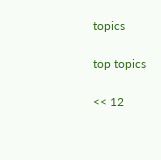topics

top topics

<< 12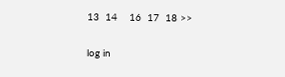13  14    16  17  18 >>

log in